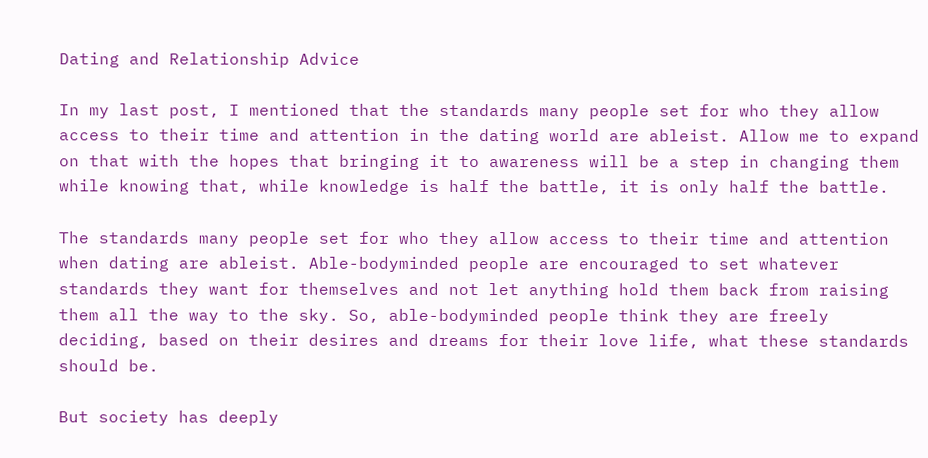Dating and Relationship Advice

In my last post, I mentioned that the standards many people set for who they allow access to their time and attention in the dating world are ableist. Allow me to expand on that with the hopes that bringing it to awareness will be a step in changing them while knowing that, while knowledge is half the battle, it is only half the battle.

The standards many people set for who they allow access to their time and attention when dating are ableist. Able-bodyminded people are encouraged to set whatever standards they want for themselves and not let anything hold them back from raising them all the way to the sky. So, able-bodyminded people think they are freely deciding, based on their desires and dreams for their love life, what these standards should be.

But society has deeply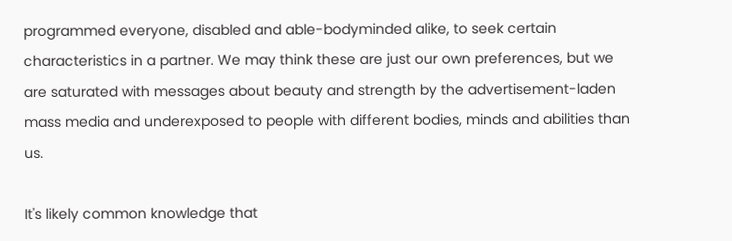programmed everyone, disabled and able-bodyminded alike, to seek certain characteristics in a partner. We may think these are just our own preferences, but we are saturated with messages about beauty and strength by the advertisement-laden mass media and underexposed to people with different bodies, minds and abilities than us.

It's likely common knowledge that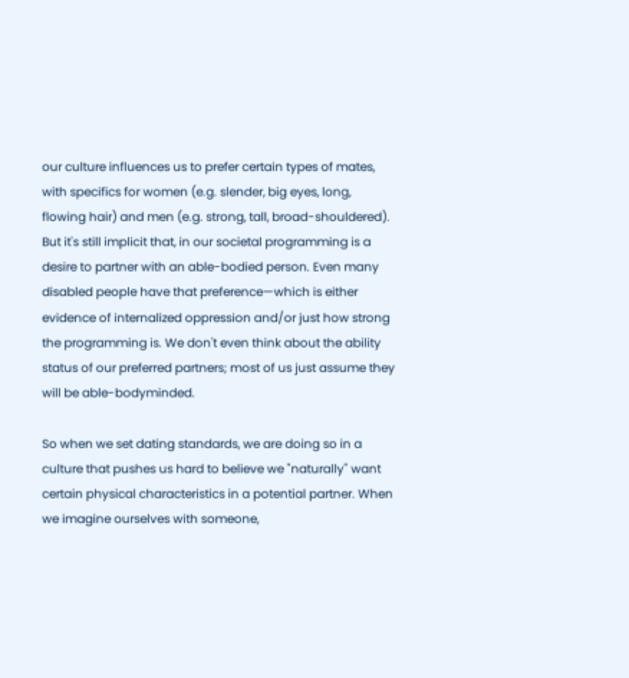our culture influences us to prefer certain types of mates, with specifics for women (e.g. slender, big eyes, long, flowing hair) and men (e.g. strong, tall, broad-shouldered). But it's still implicit that, in our societal programming is a desire to partner with an able-bodied person. Even many disabled people have that preference—which is either evidence of internalized oppression and/or just how strong the programming is. We don't even think about the ability status of our preferred partners; most of us just assume they will be able-bodyminded.

So when we set dating standards, we are doing so in a culture that pushes us hard to believe we "naturally" want certain physical characteristics in a potential partner. When we imagine ourselves with someone,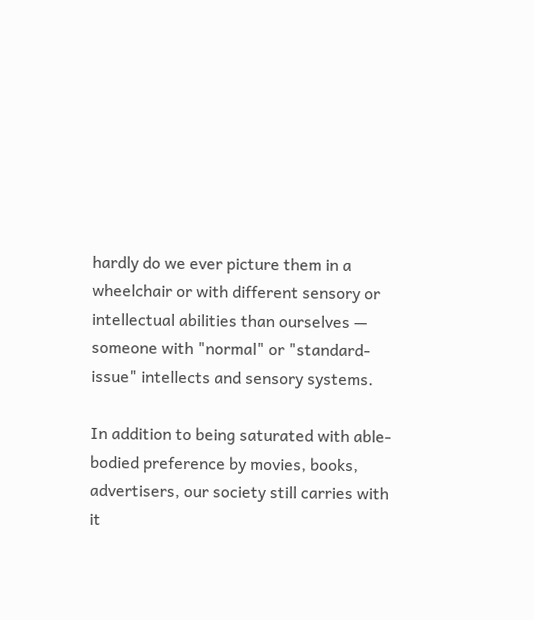hardly do we ever picture them in a wheelchair or with different sensory or intellectual abilities than ourselves — someone with "normal" or "standard-issue" intellects and sensory systems.

In addition to being saturated with able-bodied preference by movies, books, advertisers, our society still carries with it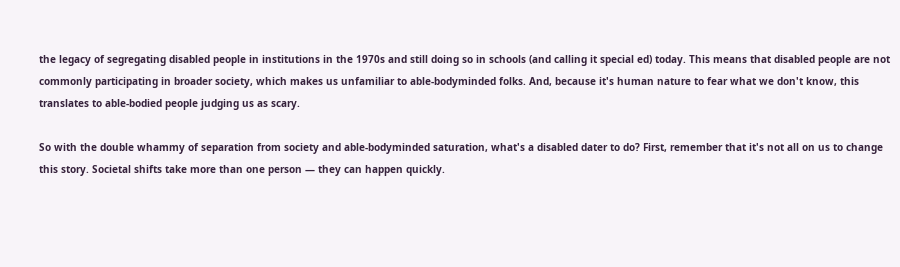the legacy of segregating disabled people in institutions in the 1970s and still doing so in schools (and calling it special ed) today. This means that disabled people are not commonly participating in broader society, which makes us unfamiliar to able-bodyminded folks. And, because it's human nature to fear what we don't know, this translates to able-bodied people judging us as scary.

So with the double whammy of separation from society and able-bodyminded saturation, what's a disabled dater to do? First, remember that it's not all on us to change this story. Societal shifts take more than one person — they can happen quickly.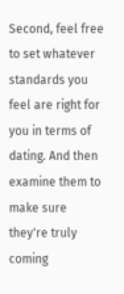Second, feel free to set whatever standards you feel are right for you in terms of dating. And then examine them to make sure they're truly coming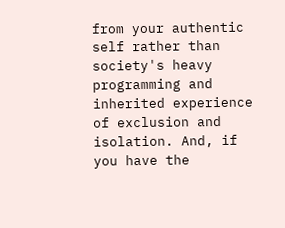from your authentic self rather than society's heavy programming and inherited experience of exclusion and isolation. And, if you have the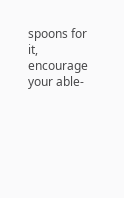spoons for it, encourage your able-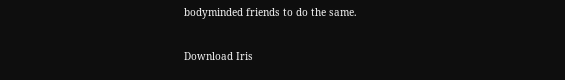bodyminded friends to do the same.

Download Iris